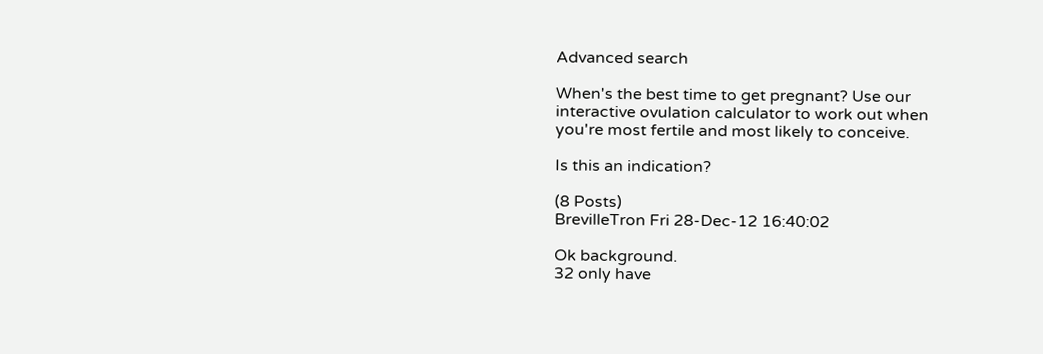Advanced search

When's the best time to get pregnant? Use our interactive ovulation calculator to work out when you're most fertile and most likely to conceive.

Is this an indication?

(8 Posts)
BrevilleTron Fri 28-Dec-12 16:40:02

Ok background.
32 only have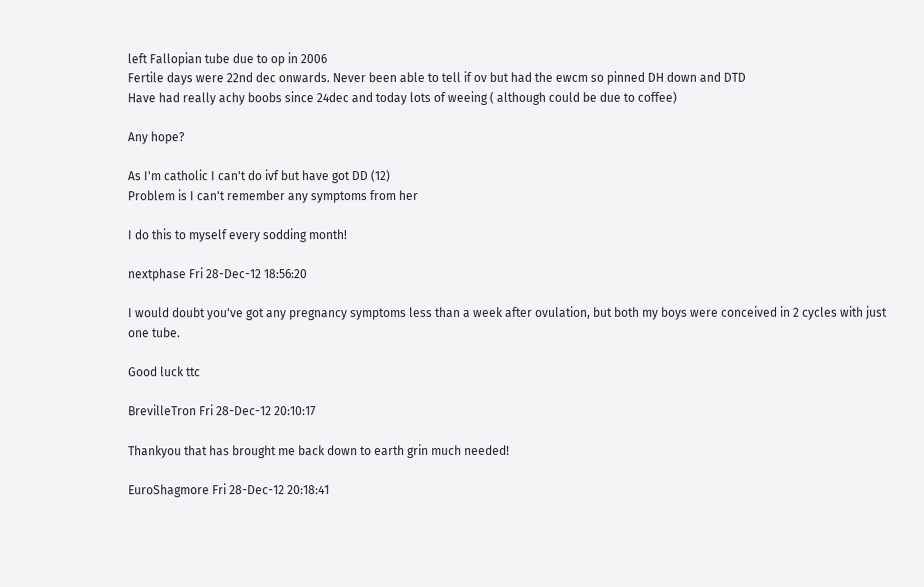left Fallopian tube due to op in 2006
Fertile days were 22nd dec onwards. Never been able to tell if ov but had the ewcm so pinned DH down and DTD
Have had really achy boobs since 24dec and today lots of weeing ( although could be due to coffee)

Any hope?

As I'm catholic I can't do ivf but have got DD (12)
Problem is I can't remember any symptoms from her

I do this to myself every sodding month!

nextphase Fri 28-Dec-12 18:56:20

I would doubt you've got any pregnancy symptoms less than a week after ovulation, but both my boys were conceived in 2 cycles with just one tube.

Good luck ttc

BrevilleTron Fri 28-Dec-12 20:10:17

Thankyou that has brought me back down to earth grin much needed!

EuroShagmore Fri 28-Dec-12 20:18:41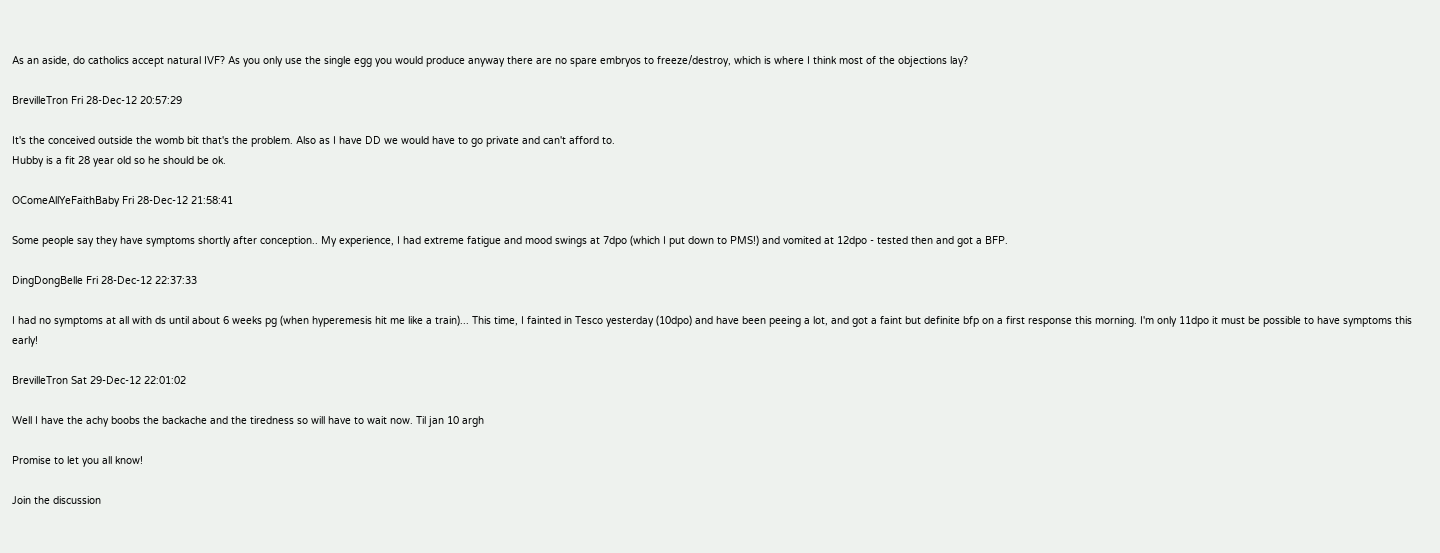As an aside, do catholics accept natural IVF? As you only use the single egg you would produce anyway there are no spare embryos to freeze/destroy, which is where I think most of the objections lay?

BrevilleTron Fri 28-Dec-12 20:57:29

It's the conceived outside the womb bit that's the problem. Also as I have DD we would have to go private and can't afford to.
Hubby is a fit 28 year old so he should be ok.

OComeAllYeFaithBaby Fri 28-Dec-12 21:58:41

Some people say they have symptoms shortly after conception.. My experience, I had extreme fatigue and mood swings at 7dpo (which I put down to PMS!) and vomited at 12dpo - tested then and got a BFP.

DingDongBelle Fri 28-Dec-12 22:37:33

I had no symptoms at all with ds until about 6 weeks pg (when hyperemesis hit me like a train)... This time, I fainted in Tesco yesterday (10dpo) and have been peeing a lot, and got a faint but definite bfp on a first response this morning. I'm only 11dpo it must be possible to have symptoms this early!

BrevilleTron Sat 29-Dec-12 22:01:02

Well I have the achy boobs the backache and the tiredness so will have to wait now. Til jan 10 argh

Promise to let you all know!

Join the discussion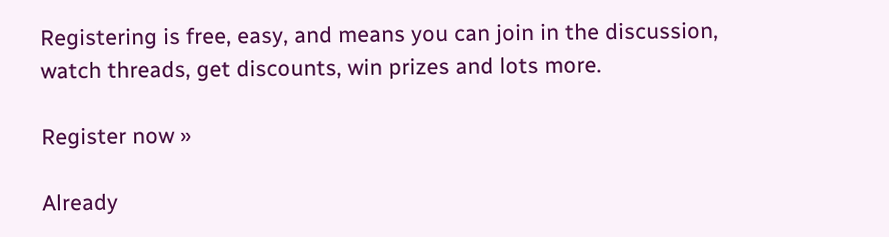Registering is free, easy, and means you can join in the discussion, watch threads, get discounts, win prizes and lots more.

Register now »

Already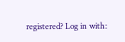registered? Log in with: